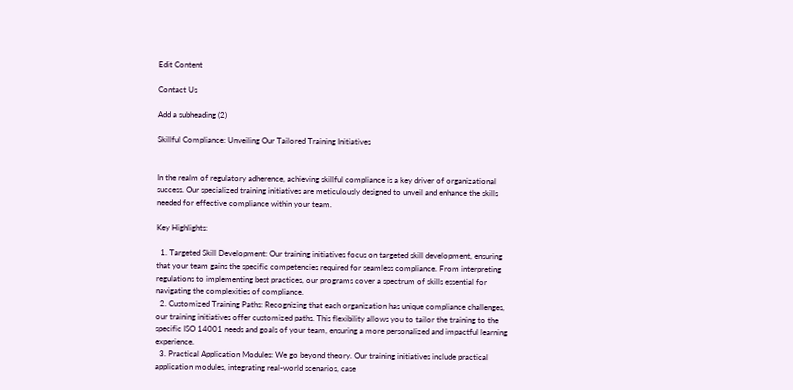Edit Content

Contact Us

Add a subheading (2)

Skillful Compliance: Unveiling Our Tailored Training Initiatives


In the realm of regulatory adherence, achieving skillful compliance is a key driver of organizational success. Our specialized training initiatives are meticulously designed to unveil and enhance the skills needed for effective compliance within your team.

Key Highlights:

  1. Targeted Skill Development: Our training initiatives focus on targeted skill development, ensuring that your team gains the specific competencies required for seamless compliance. From interpreting regulations to implementing best practices, our programs cover a spectrum of skills essential for navigating the complexities of compliance.
  2. Customized Training Paths: Recognizing that each organization has unique compliance challenges, our training initiatives offer customized paths. This flexibility allows you to tailor the training to the specific ISO 14001 needs and goals of your team, ensuring a more personalized and impactful learning experience.
  3. Practical Application Modules: We go beyond theory. Our training initiatives include practical application modules, integrating real-world scenarios, case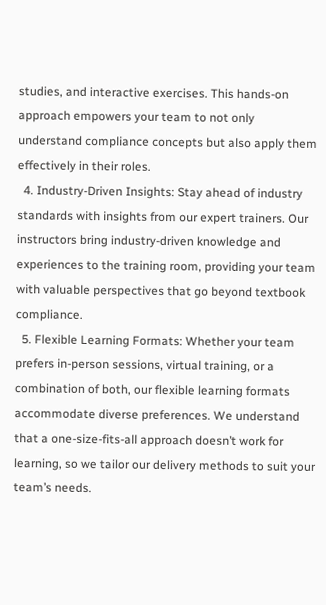studies, and interactive exercises. This hands-on approach empowers your team to not only understand compliance concepts but also apply them effectively in their roles.
  4. Industry-Driven Insights: Stay ahead of industry standards with insights from our expert trainers. Our instructors bring industry-driven knowledge and experiences to the training room, providing your team with valuable perspectives that go beyond textbook compliance.
  5. Flexible Learning Formats: Whether your team prefers in-person sessions, virtual training, or a combination of both, our flexible learning formats accommodate diverse preferences. We understand that a one-size-fits-all approach doesn’t work for learning, so we tailor our delivery methods to suit your team’s needs.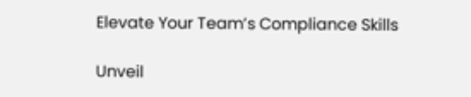Elevate Your Team’s Compliance Skills

Unveil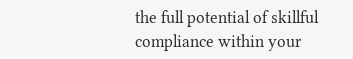the full potential of skillful compliance within your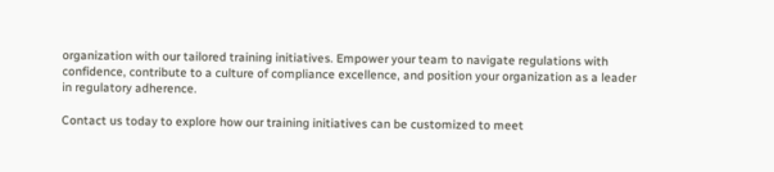organization with our tailored training initiatives. Empower your team to navigate regulations with confidence, contribute to a culture of compliance excellence, and position your organization as a leader in regulatory adherence.

Contact us today to explore how our training initiatives can be customized to meet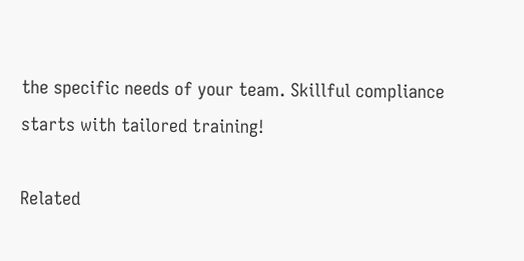the specific needs of your team. Skillful compliance starts with tailored training!

Related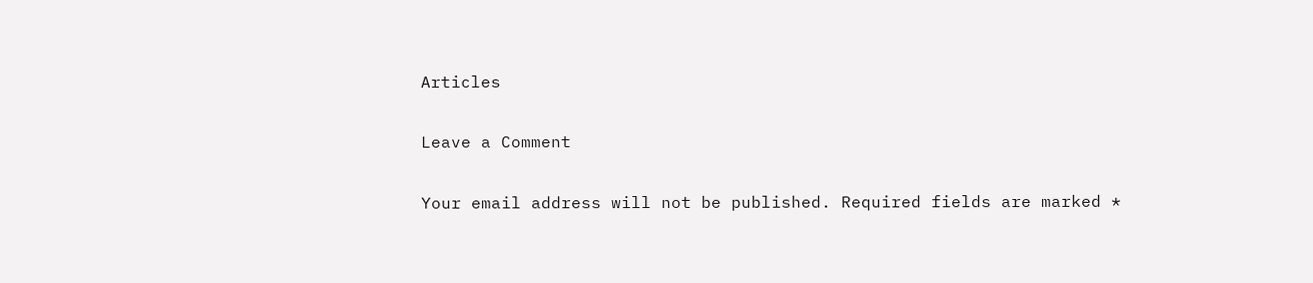Articles

Leave a Comment

Your email address will not be published. Required fields are marked *